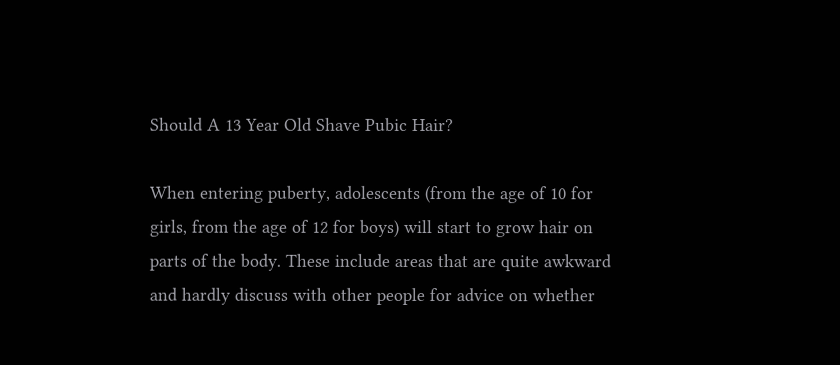Should A 13 Year Old Shave Pubic Hair?

When entering puberty, adolescents (from the age of 10 for girls, from the age of 12 for boys) will start to grow hair on parts of the body. These include areas that are quite awkward and hardly discuss with other people for advice on whether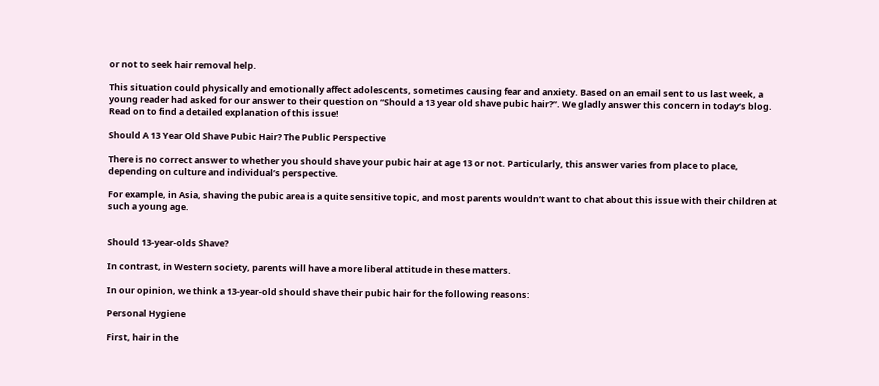or not to seek hair removal help.

This situation could physically and emotionally affect adolescents, sometimes causing fear and anxiety. Based on an email sent to us last week, a young reader had asked for our answer to their question on “Should a 13 year old shave pubic hair?”. We gladly answer this concern in today’s blog. Read on to find a detailed explanation of this issue!

Should A 13 Year Old Shave Pubic Hair? The Public Perspective

There is no correct answer to whether you should shave your pubic hair at age 13 or not. Particularly, this answer varies from place to place, depending on culture and individual’s perspective.

For example, in Asia, shaving the pubic area is a quite sensitive topic, and most parents wouldn’t want to chat about this issue with their children at such a young age.


Should 13-year-olds Shave?

In contrast, in Western society, parents will have a more liberal attitude in these matters.

In our opinion, we think a 13-year-old should shave their pubic hair for the following reasons:

Personal Hygiene

First, hair in the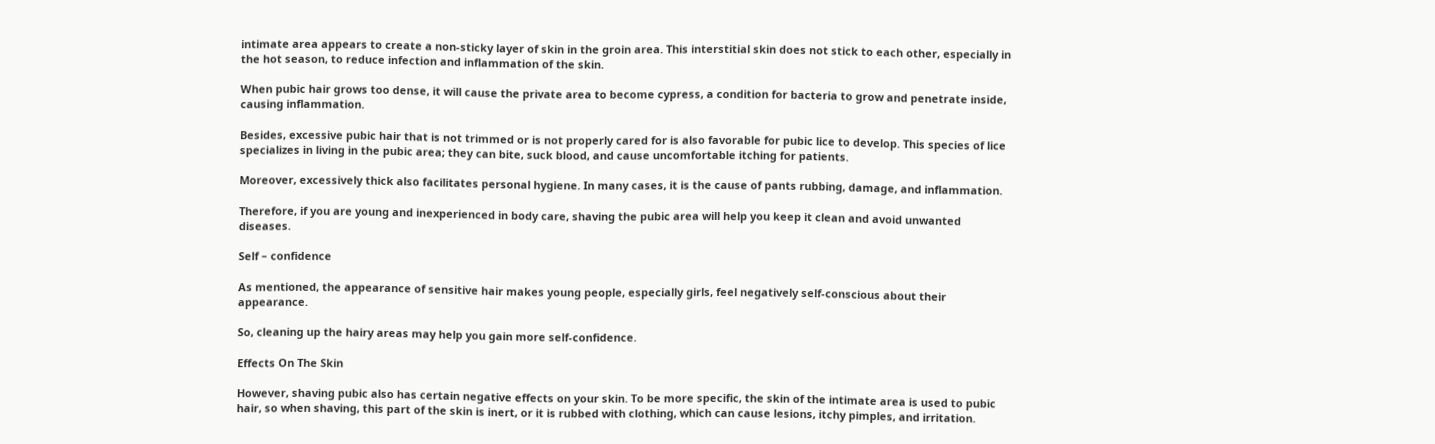intimate area appears to create a non-sticky layer of skin in the groin area. This interstitial skin does not stick to each other, especially in the hot season, to reduce infection and inflammation of the skin.

When pubic hair grows too dense, it will cause the private area to become cypress, a condition for bacteria to grow and penetrate inside, causing inflammation.

Besides, excessive pubic hair that is not trimmed or is not properly cared for is also favorable for pubic lice to develop. This species of lice specializes in living in the pubic area; they can bite, suck blood, and cause uncomfortable itching for patients.

Moreover, excessively thick also facilitates personal hygiene. In many cases, it is the cause of pants rubbing, damage, and inflammation.

Therefore, if you are young and inexperienced in body care, shaving the pubic area will help you keep it clean and avoid unwanted diseases.

Self – confidence

As mentioned, the appearance of sensitive hair makes young people, especially girls, feel negatively self-conscious about their appearance.

So, cleaning up the hairy areas may help you gain more self-confidence.

Effects On The Skin

However, shaving pubic also has certain negative effects on your skin. To be more specific, the skin of the intimate area is used to pubic hair, so when shaving, this part of the skin is inert, or it is rubbed with clothing, which can cause lesions, itchy pimples, and irritation.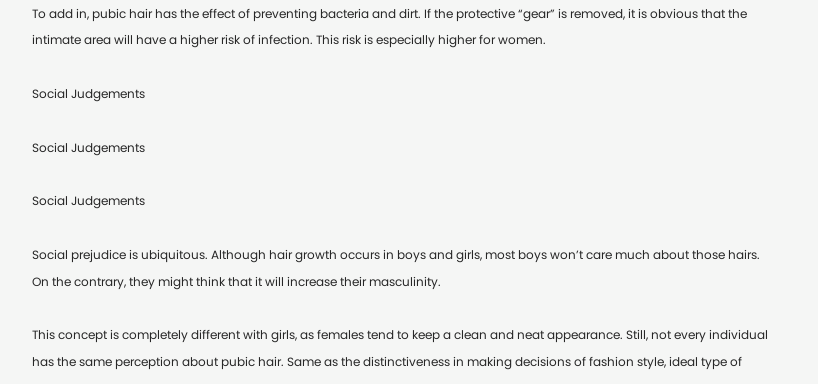To add in, pubic hair has the effect of preventing bacteria and dirt. If the protective “gear” is removed, it is obvious that the intimate area will have a higher risk of infection. This risk is especially higher for women.

Social Judgements

Social Judgements

Social Judgements

Social prejudice is ubiquitous. Although hair growth occurs in boys and girls, most boys won’t care much about those hairs. On the contrary, they might think that it will increase their masculinity.

This concept is completely different with girls, as females tend to keep a clean and neat appearance. Still, not every individual has the same perception about pubic hair. Same as the distinctiveness in making decisions of fashion style, ideal type of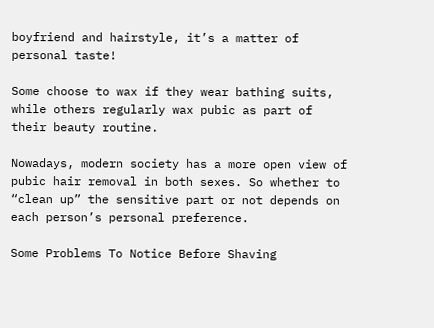boyfriend and hairstyle, it’s a matter of personal taste!

Some choose to wax if they wear bathing suits, while others regularly wax pubic as part of their beauty routine.

Nowadays, modern society has a more open view of pubic hair removal in both sexes. So whether to “clean up” the sensitive part or not depends on each person’s personal preference.

Some Problems To Notice Before Shaving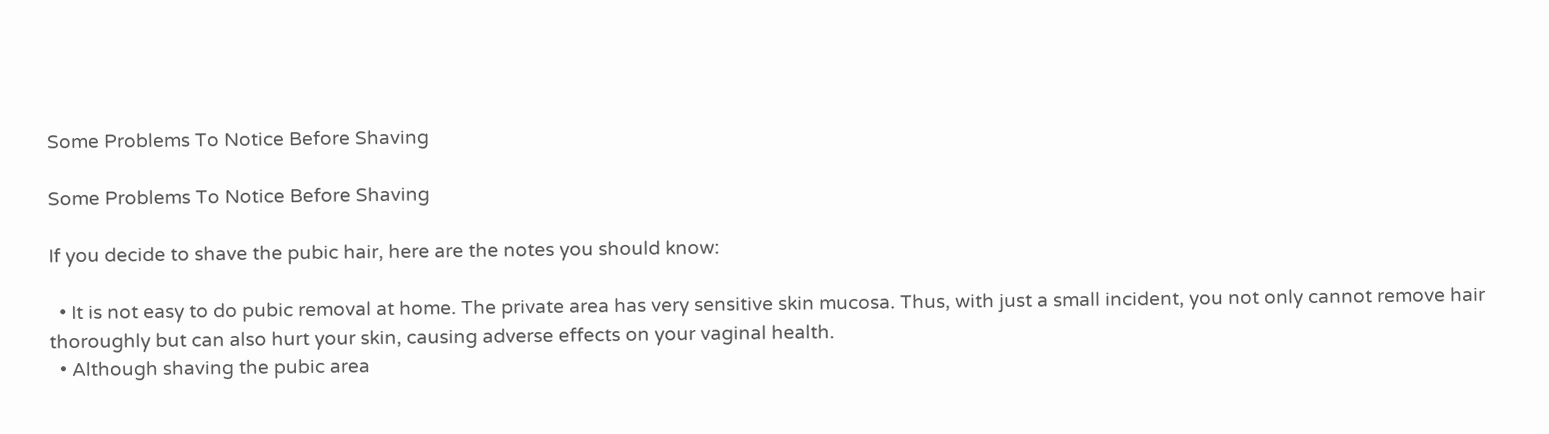Some Problems To Notice Before Shaving

Some Problems To Notice Before Shaving

If you decide to shave the pubic hair, here are the notes you should know:

  • It is not easy to do pubic removal at home. The private area has very sensitive skin mucosa. Thus, with just a small incident, you not only cannot remove hair thoroughly but can also hurt your skin, causing adverse effects on your vaginal health.
  • Although shaving the pubic area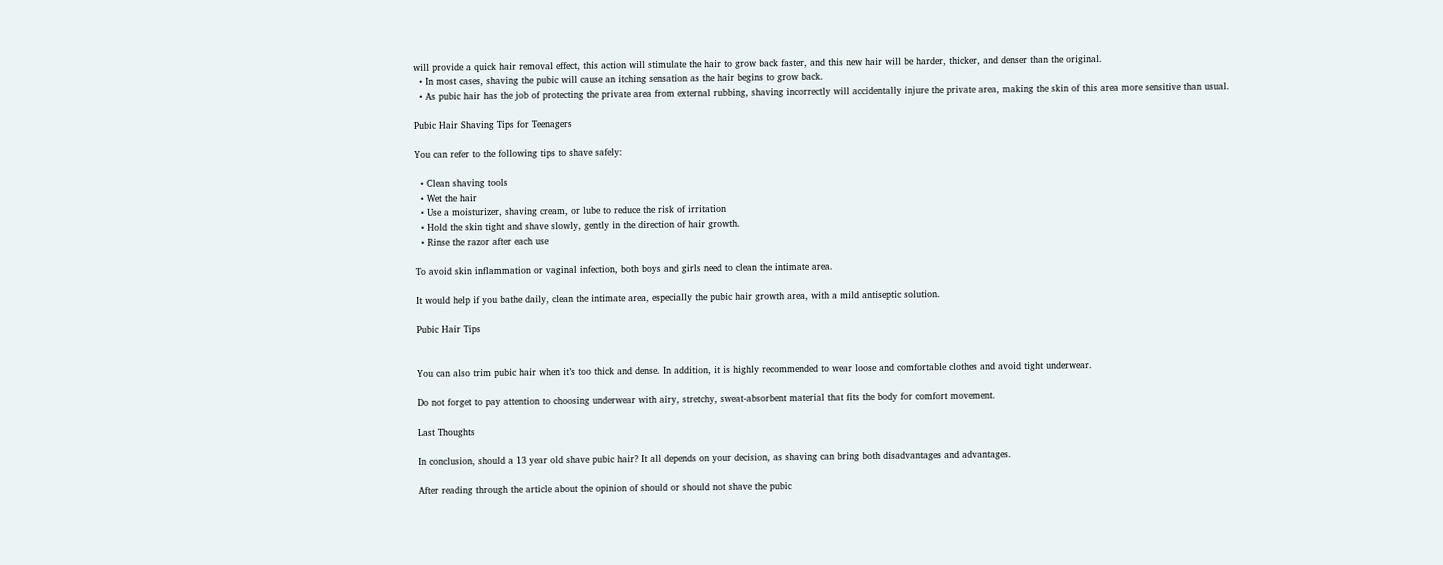will provide a quick hair removal effect, this action will stimulate the hair to grow back faster, and this new hair will be harder, thicker, and denser than the original.
  • In most cases, shaving the pubic will cause an itching sensation as the hair begins to grow back.
  • As pubic hair has the job of protecting the private area from external rubbing, shaving incorrectly will accidentally injure the private area, making the skin of this area more sensitive than usual.

Pubic Hair Shaving Tips for Teenagers

You can refer to the following tips to shave safely:

  • Clean shaving tools
  • Wet the hair
  • Use a moisturizer, shaving cream, or lube to reduce the risk of irritation
  • Hold the skin tight and shave slowly, gently in the direction of hair growth.
  • Rinse the razor after each use

To avoid skin inflammation or vaginal infection, both boys and girls need to clean the intimate area.

It would help if you bathe daily, clean the intimate area, especially the pubic hair growth area, with a mild antiseptic solution.

Pubic Hair Tips


You can also trim pubic hair when it’s too thick and dense. In addition, it is highly recommended to wear loose and comfortable clothes and avoid tight underwear.

Do not forget to pay attention to choosing underwear with airy, stretchy, sweat-absorbent material that fits the body for comfort movement.

Last Thoughts

In conclusion, should a 13 year old shave pubic hair? It all depends on your decision, as shaving can bring both disadvantages and advantages.

After reading through the article about the opinion of should or should not shave the pubic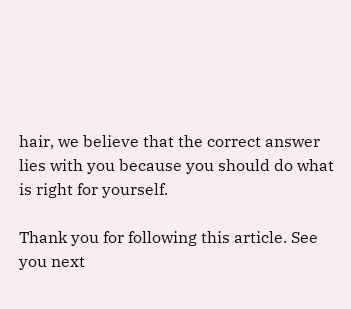hair, we believe that the correct answer lies with you because you should do what is right for yourself.

Thank you for following this article. See you next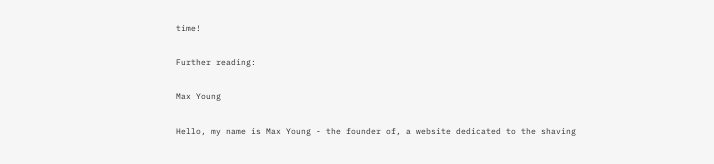time!

Further reading:

Max Young

Hello, my name is Max Young - the founder of, a website dedicated to the shaving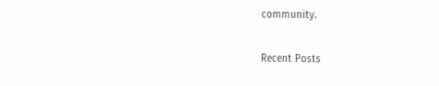community.

Recent Posts